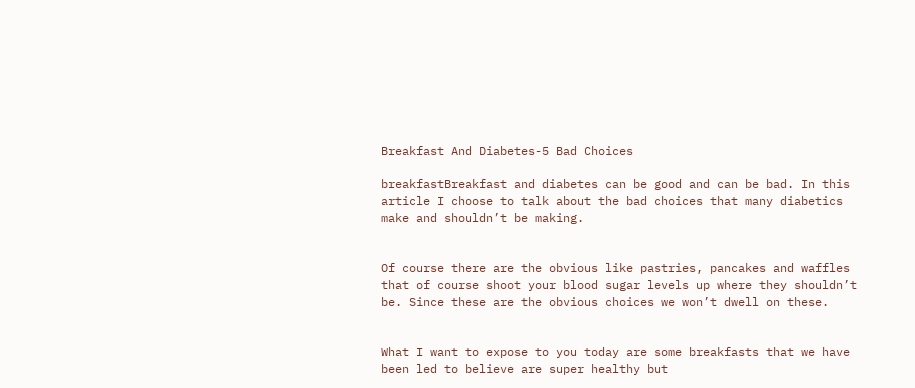Breakfast And Diabetes-5 Bad Choices

breakfastBreakfast and diabetes can be good and can be bad. In this article I choose to talk about the bad choices that many diabetics make and shouldn’t be making.


Of course there are the obvious like pastries, pancakes and waffles that of course shoot your blood sugar levels up where they shouldn’t be. Since these are the obvious choices we won’t dwell on these.


What I want to expose to you today are some breakfasts that we have been led to believe are super healthy but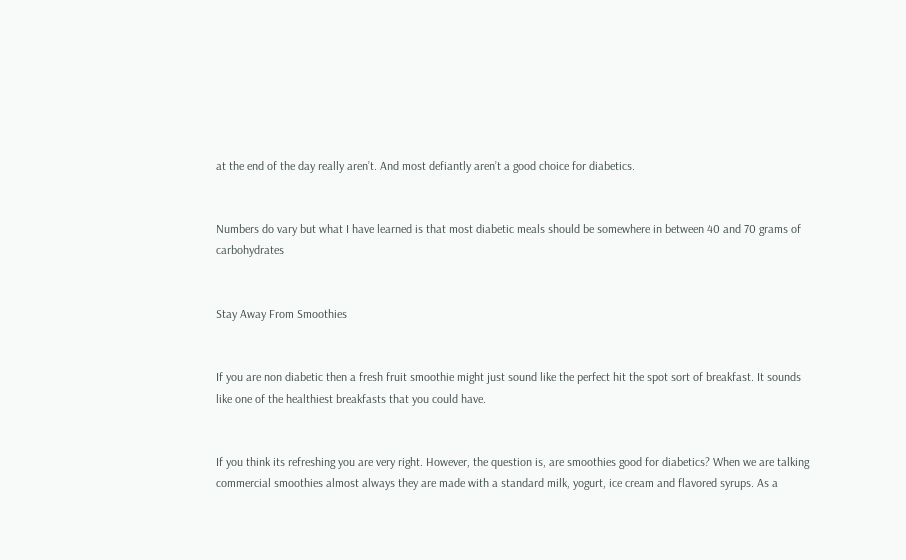at the end of the day really aren’t. And most defiantly aren’t a good choice for diabetics.


Numbers do vary but what I have learned is that most diabetic meals should be somewhere in between 40 and 70 grams of carbohydrates


Stay Away From Smoothies


If you are non diabetic then a fresh fruit smoothie might just sound like the perfect hit the spot sort of breakfast. It sounds like one of the healthiest breakfasts that you could have.


If you think its refreshing you are very right. However, the question is, are smoothies good for diabetics? When we are talking commercial smoothies almost always they are made with a standard milk, yogurt, ice cream and flavored syrups. As a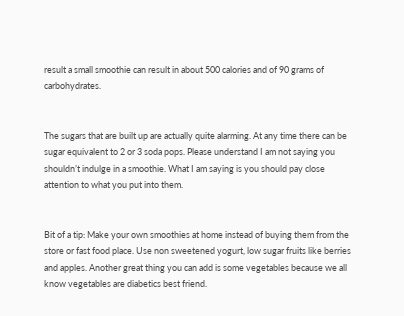result a small smoothie can result in about 500 calories and of 90 grams of carbohydrates.


The sugars that are built up are actually quite alarming. At any time there can be sugar equivalent to 2 or 3 soda pops. Please understand I am not saying you shouldn’t indulge in a smoothie. What I am saying is you should pay close attention to what you put into them.


Bit of a tip: Make your own smoothies at home instead of buying them from the store or fast food place. Use non sweetened yogurt, low sugar fruits like berries and apples. Another great thing you can add is some vegetables because we all know vegetables are diabetics best friend.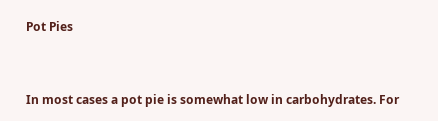Pot Pies


In most cases a pot pie is somewhat low in carbohydrates. For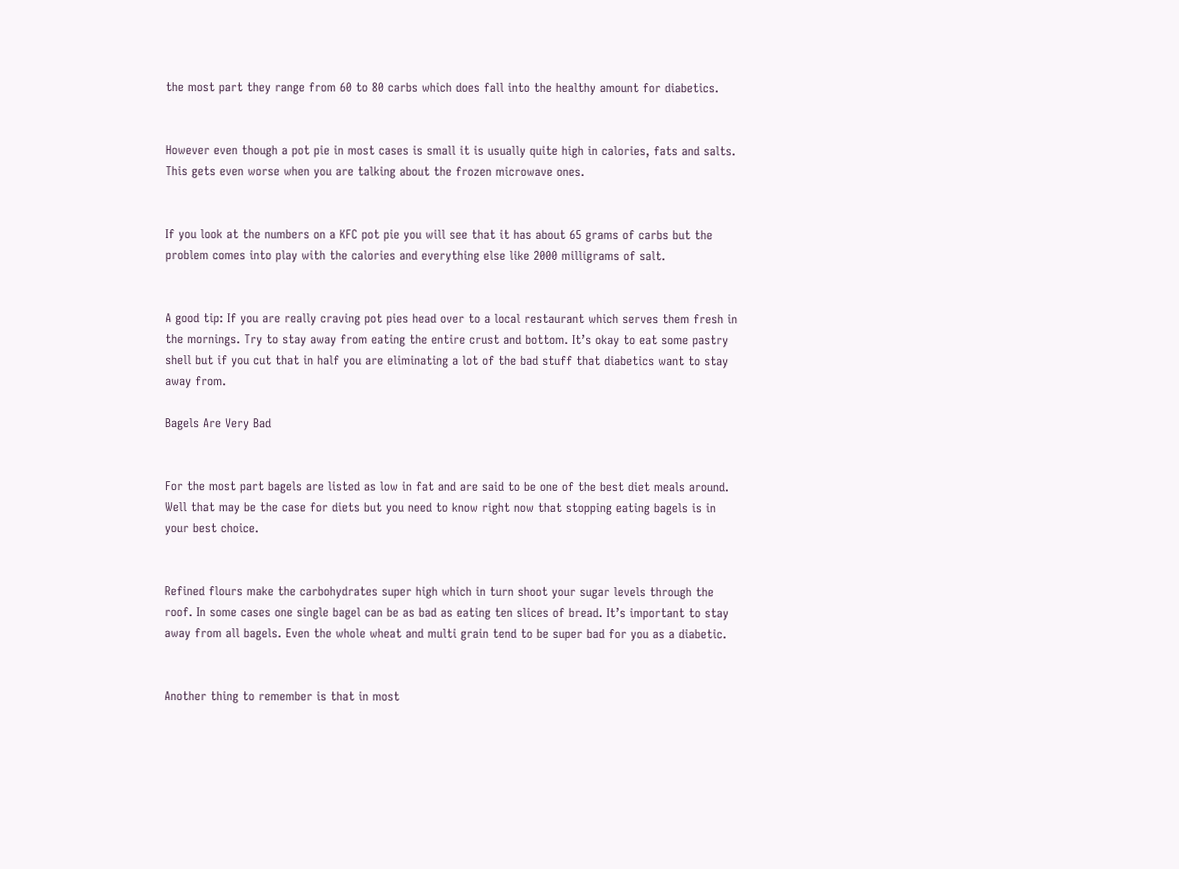the most part they range from 60 to 80 carbs which does fall into the healthy amount for diabetics.


However even though a pot pie in most cases is small it is usually quite high in calories, fats and salts. This gets even worse when you are talking about the frozen microwave ones.


If you look at the numbers on a KFC pot pie you will see that it has about 65 grams of carbs but the problem comes into play with the calories and everything else like 2000 milligrams of salt.


A good tip: If you are really craving pot pies head over to a local restaurant which serves them fresh in the mornings. Try to stay away from eating the entire crust and bottom. It’s okay to eat some pastry shell but if you cut that in half you are eliminating a lot of the bad stuff that diabetics want to stay away from.

Bagels Are Very Bad


For the most part bagels are listed as low in fat and are said to be one of the best diet meals around. Well that may be the case for diets but you need to know right now that stopping eating bagels is in your best choice.


Refined flours make the carbohydrates super high which in turn shoot your sugar levels through the roof. In some cases one single bagel can be as bad as eating ten slices of bread. It’s important to stay away from all bagels. Even the whole wheat and multi grain tend to be super bad for you as a diabetic.


Another thing to remember is that in most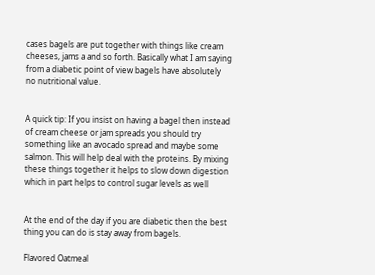cases bagels are put together with things like cream cheeses, jams a and so forth. Basically what I am saying from a diabetic point of view bagels have absolutely no nutritional value.


A quick tip: If you insist on having a bagel then instead of cream cheese or jam spreads you should try something like an avocado spread and maybe some salmon. This will help deal with the proteins. By mixing these things together it helps to slow down digestion which in part helps to control sugar levels as well


At the end of the day if you are diabetic then the best thing you can do is stay away from bagels.

Flavored Oatmeal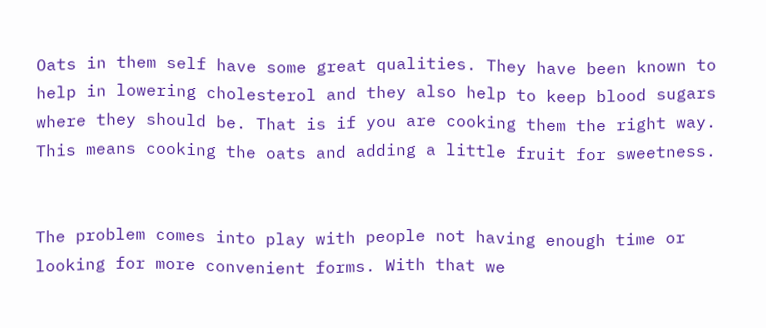Oats in them self have some great qualities. They have been known to help in lowering cholesterol and they also help to keep blood sugars where they should be. That is if you are cooking them the right way. This means cooking the oats and adding a little fruit for sweetness.


The problem comes into play with people not having enough time or looking for more convenient forms. With that we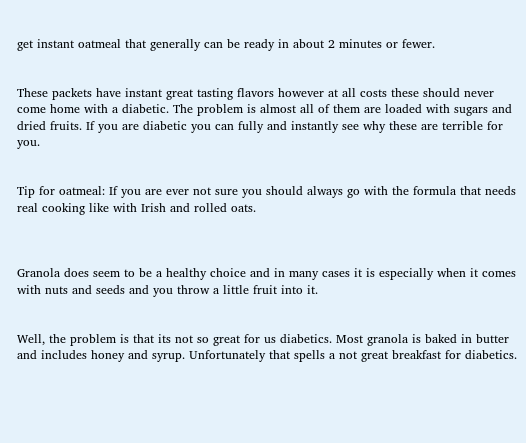get instant oatmeal that generally can be ready in about 2 minutes or fewer.


These packets have instant great tasting flavors however at all costs these should never come home with a diabetic. The problem is almost all of them are loaded with sugars and dried fruits. If you are diabetic you can fully and instantly see why these are terrible for you.


Tip for oatmeal: If you are ever not sure you should always go with the formula that needs real cooking like with Irish and rolled oats.



Granola does seem to be a healthy choice and in many cases it is especially when it comes with nuts and seeds and you throw a little fruit into it.


Well, the problem is that its not so great for us diabetics. Most granola is baked in butter and includes honey and syrup. Unfortunately that spells a not great breakfast for diabetics.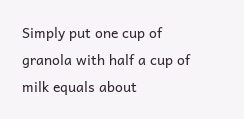Simply put one cup of granola with half a cup of milk equals about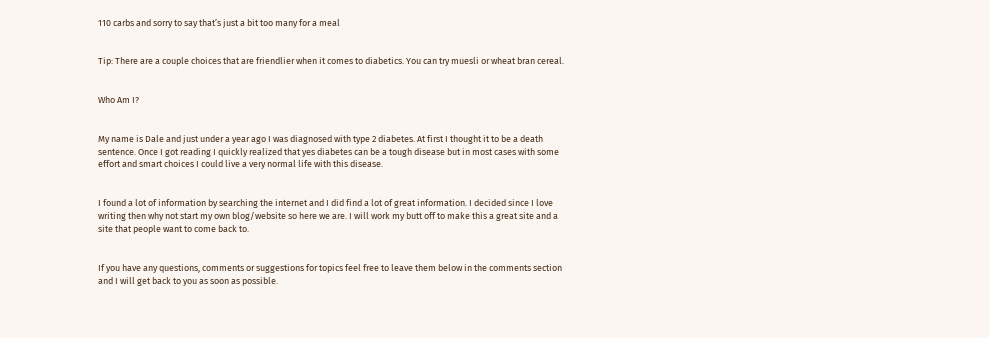110 carbs and sorry to say that’s just a bit too many for a meal


Tip: There are a couple choices that are friendlier when it comes to diabetics. You can try muesli or wheat bran cereal.


Who Am I?


My name is Dale and just under a year ago I was diagnosed with type 2 diabetes. At first I thought it to be a death sentence. Once I got reading I quickly realized that yes diabetes can be a tough disease but in most cases with some effort and smart choices I could live a very normal life with this disease.


I found a lot of information by searching the internet and I did find a lot of great information. I decided since I love writing then why not start my own blog/website so here we are. I will work my butt off to make this a great site and a site that people want to come back to.


If you have any questions, comments or suggestions for topics feel free to leave them below in the comments section and I will get back to you as soon as possible.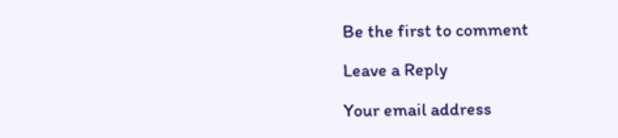Be the first to comment

Leave a Reply

Your email address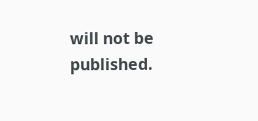will not be published.